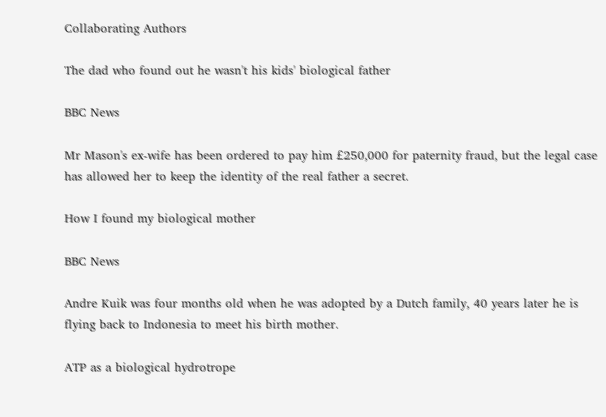Collaborating Authors

The dad who found out he wasn't his kids' biological father

BBC News

Mr Mason's ex-wife has been ordered to pay him £250,000 for paternity fraud, but the legal case has allowed her to keep the identity of the real father a secret.

How I found my biological mother

BBC News

Andre Kuik was four months old when he was adopted by a Dutch family, 40 years later he is flying back to Indonesia to meet his birth mother.

ATP as a biological hydrotrope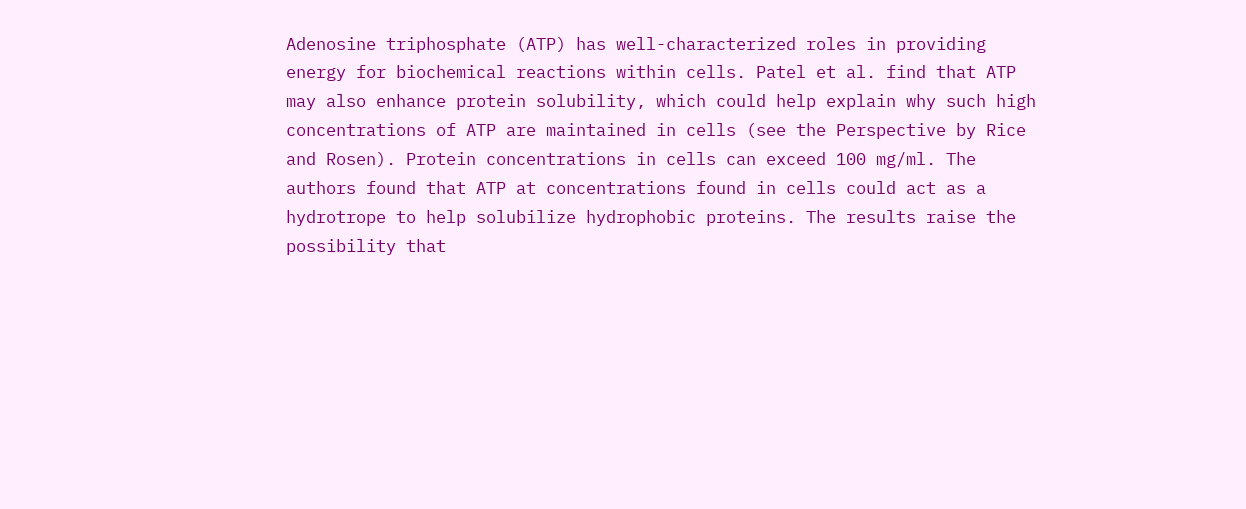Adenosine triphosphate (ATP) has well-characterized roles in providing energy for biochemical reactions within cells. Patel et al. find that ATP may also enhance protein solubility, which could help explain why such high concentrations of ATP are maintained in cells (see the Perspective by Rice and Rosen). Protein concentrations in cells can exceed 100 mg/ml. The authors found that ATP at concentrations found in cells could act as a hydrotrope to help solubilize hydrophobic proteins. The results raise the possibility that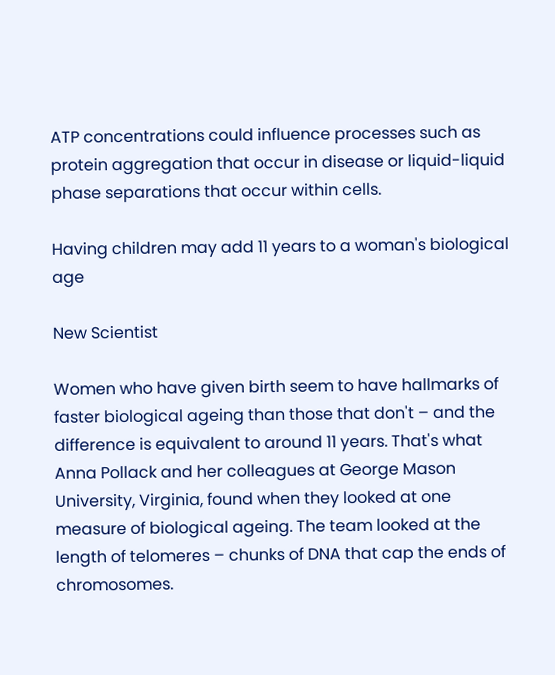ATP concentrations could influence processes such as protein aggregation that occur in disease or liquid-liquid phase separations that occur within cells.

Having children may add 11 years to a woman's biological age

New Scientist

Women who have given birth seem to have hallmarks of faster biological ageing than those that don't – and the difference is equivalent to around 11 years. That's what Anna Pollack and her colleagues at George Mason University, Virginia, found when they looked at one measure of biological ageing. The team looked at the length of telomeres – chunks of DNA that cap the ends of chromosomes.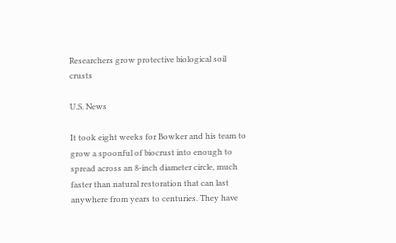Researchers grow protective biological soil crusts

U.S. News

It took eight weeks for Bowker and his team to grow a spoonful of biocrust into enough to spread across an 8-inch diameter circle, much faster than natural restoration that can last anywhere from years to centuries. They have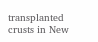transplanted crusts in New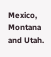Mexico, Montana and Utah.